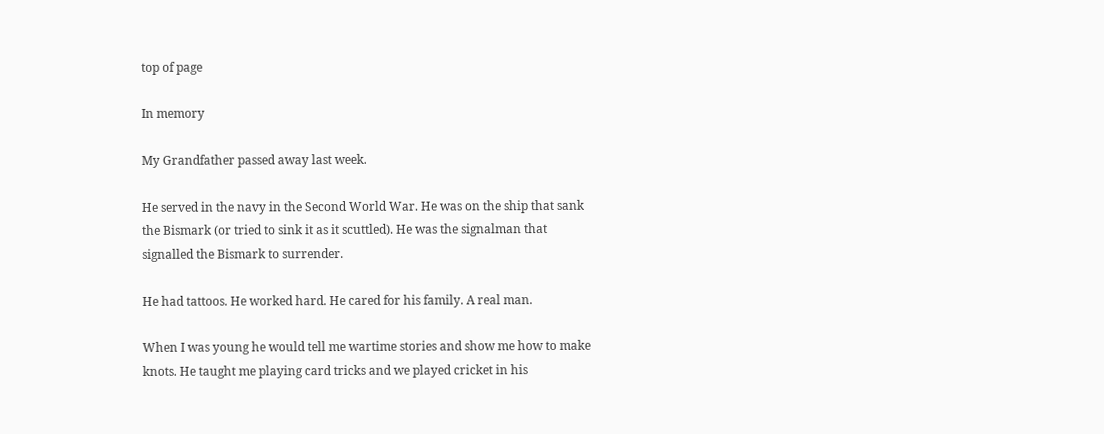top of page

In memory

My Grandfather passed away last week.

He served in the navy in the Second World War. He was on the ship that sank the Bismark (or tried to sink it as it scuttled). He was the signalman that signalled the Bismark to surrender.

He had tattoos. He worked hard. He cared for his family. A real man.

When I was young he would tell me wartime stories and show me how to make knots. He taught me playing card tricks and we played cricket in his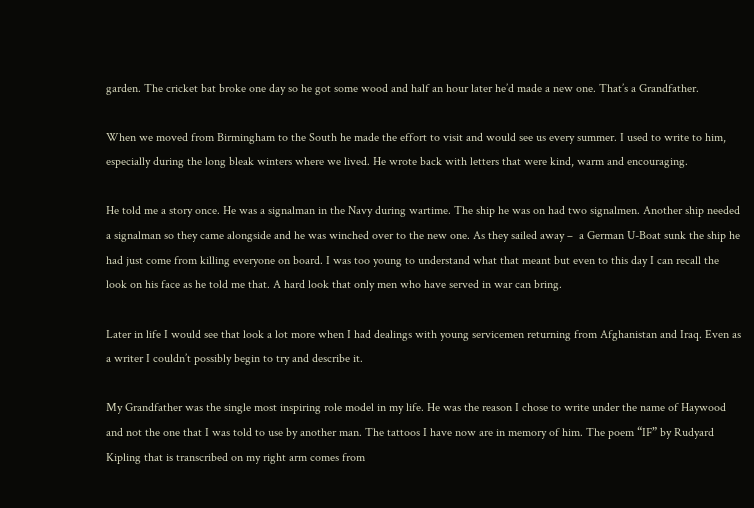garden. The cricket bat broke one day so he got some wood and half an hour later he’d made a new one. That’s a Grandfather.

When we moved from Birmingham to the South he made the effort to visit and would see us every summer. I used to write to him, especially during the long bleak winters where we lived. He wrote back with letters that were kind, warm and encouraging.

He told me a story once. He was a signalman in the Navy during wartime. The ship he was on had two signalmen. Another ship needed a signalman so they came alongside and he was winched over to the new one. As they sailed away –  a German U-Boat sunk the ship he had just come from killing everyone on board. I was too young to understand what that meant but even to this day I can recall the look on his face as he told me that. A hard look that only men who have served in war can bring.

Later in life I would see that look a lot more when I had dealings with young servicemen returning from Afghanistan and Iraq. Even as a writer I couldn’t possibly begin to try and describe it.

My Grandfather was the single most inspiring role model in my life. He was the reason I chose to write under the name of Haywood and not the one that I was told to use by another man. The tattoos I have now are in memory of him. The poem “IF” by Rudyard Kipling that is transcribed on my right arm comes from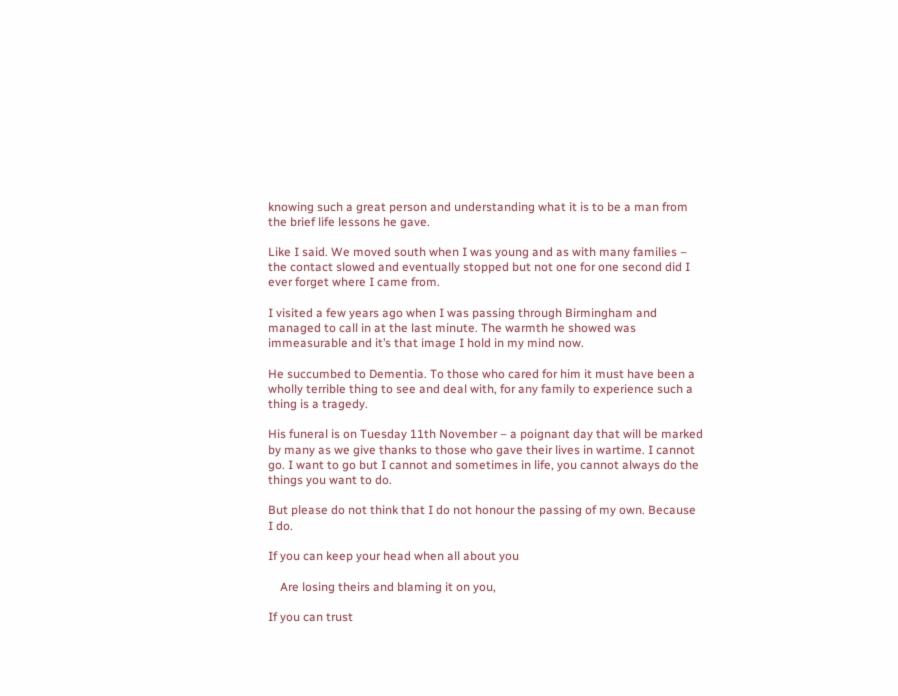knowing such a great person and understanding what it is to be a man from the brief life lessons he gave.

Like I said. We moved south when I was young and as with many families – the contact slowed and eventually stopped but not one for one second did I ever forget where I came from.

I visited a few years ago when I was passing through Birmingham and managed to call in at the last minute. The warmth he showed was immeasurable and it’s that image I hold in my mind now.

He succumbed to Dementia. To those who cared for him it must have been a wholly terrible thing to see and deal with, for any family to experience such a thing is a tragedy.

His funeral is on Tuesday 11th November – a poignant day that will be marked by many as we give thanks to those who gave their lives in wartime. I cannot go. I want to go but I cannot and sometimes in life, you cannot always do the things you want to do.

But please do not think that I do not honour the passing of my own. Because I do.

If you can keep your head when all about you

    Are losing theirs and blaming it on you,

If you can trust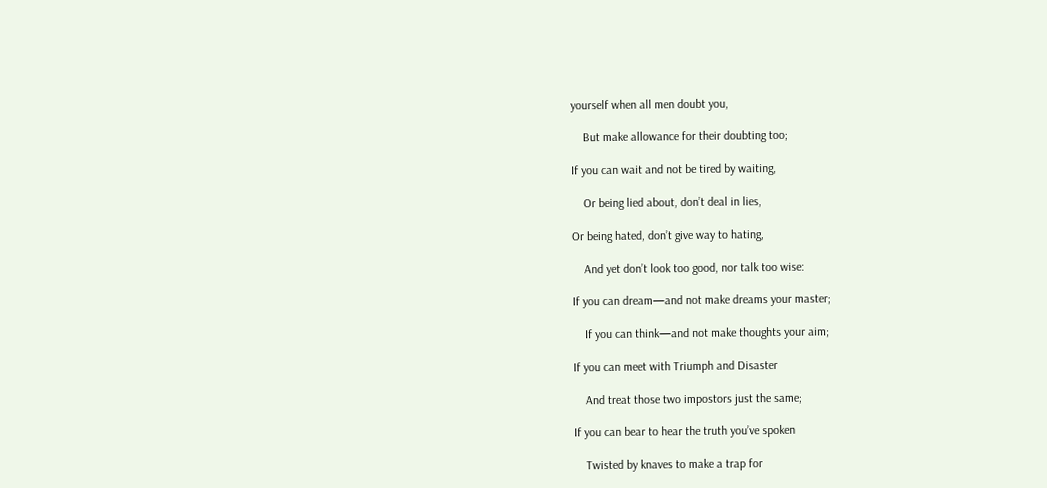yourself when all men doubt you,

    But make allowance for their doubting too;

If you can wait and not be tired by waiting,

    Or being lied about, don’t deal in lies,

Or being hated, don’t give way to hating,

    And yet don’t look too good, nor talk too wise:

If you can dream—and not make dreams your master;

    If you can think—and not make thoughts your aim;

If you can meet with Triumph and Disaster

    And treat those two impostors just the same;

If you can bear to hear the truth you’ve spoken

    Twisted by knaves to make a trap for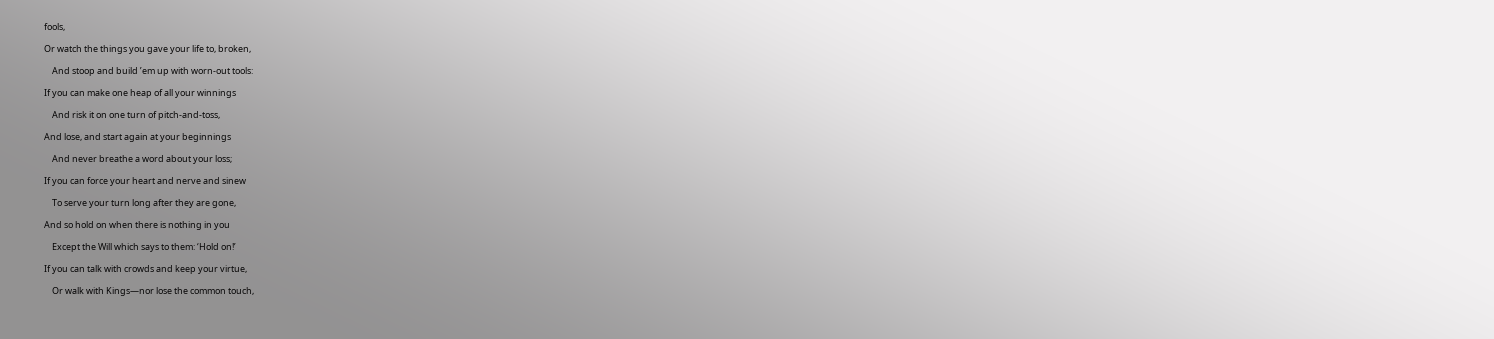fools,

Or watch the things you gave your life to, broken,

    And stoop and build ’em up with worn-out tools:

If you can make one heap of all your winnings

    And risk it on one turn of pitch-and-toss,

And lose, and start again at your beginnings

    And never breathe a word about your loss;

If you can force your heart and nerve and sinew

    To serve your turn long after they are gone,

And so hold on when there is nothing in you

    Except the Will which says to them: ‘Hold on!’

If you can talk with crowds and keep your virtue,

    Or walk with Kings—nor lose the common touch,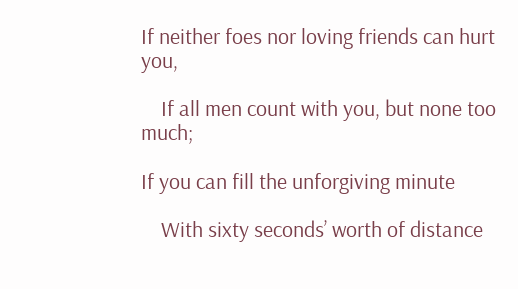If neither foes nor loving friends can hurt you,

    If all men count with you, but none too much;

If you can fill the unforgiving minute

    With sixty seconds’ worth of distance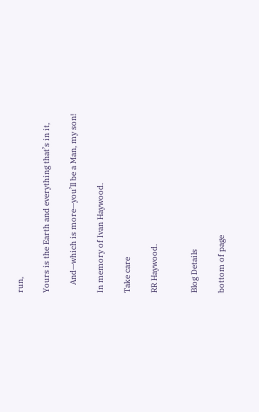run,

Yours is the Earth and everything that’s in it,

    And—which is more—you’ll be a Man, my son!

In memory of Ivan Haywood.

Take care

RR Haywood.


Blog Details

bottom of page